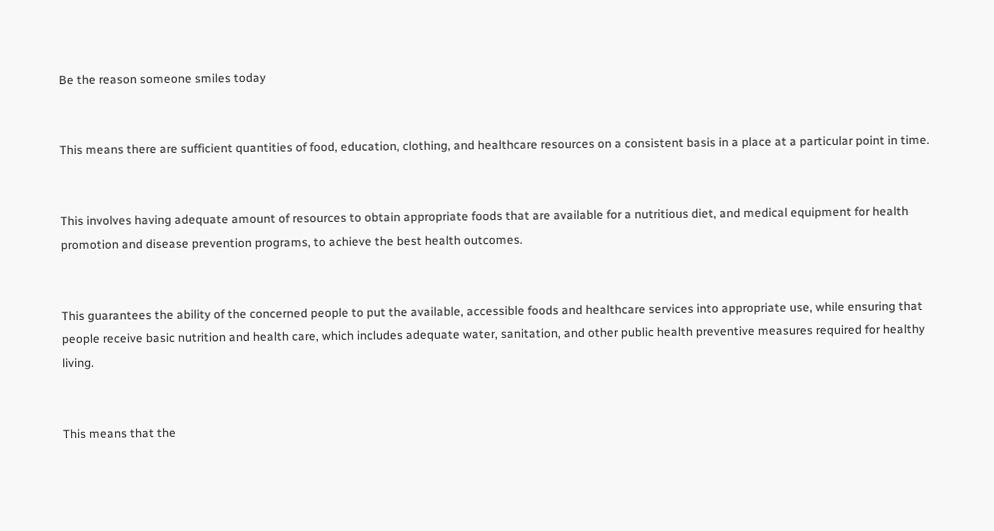Be the reason someone smiles today


This means there are sufficient quantities of food, education, clothing, and healthcare resources on a consistent basis in a place at a particular point in time.


This involves having adequate amount of resources to obtain appropriate foods that are available for a nutritious diet, and medical equipment for health promotion and disease prevention programs, to achieve the best health outcomes.


This guarantees the ability of the concerned people to put the available, accessible foods and healthcare services into appropriate use, while ensuring that people receive basic nutrition and health care, which includes adequate water, sanitation, and other public health preventive measures required for healthy living.


This means that the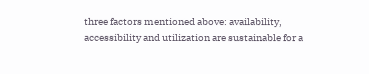three factors mentioned above: availability, accessibility and utilization are sustainable for a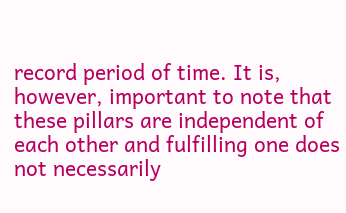record period of time. It is, however, important to note that these pillars are independent of each other and fulfilling one does not necessarily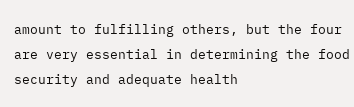amount to fulfilling others, but the four are very essential in determining the food security and adequate health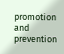promotion and prevention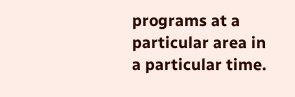programs at a particular area in a particular time.